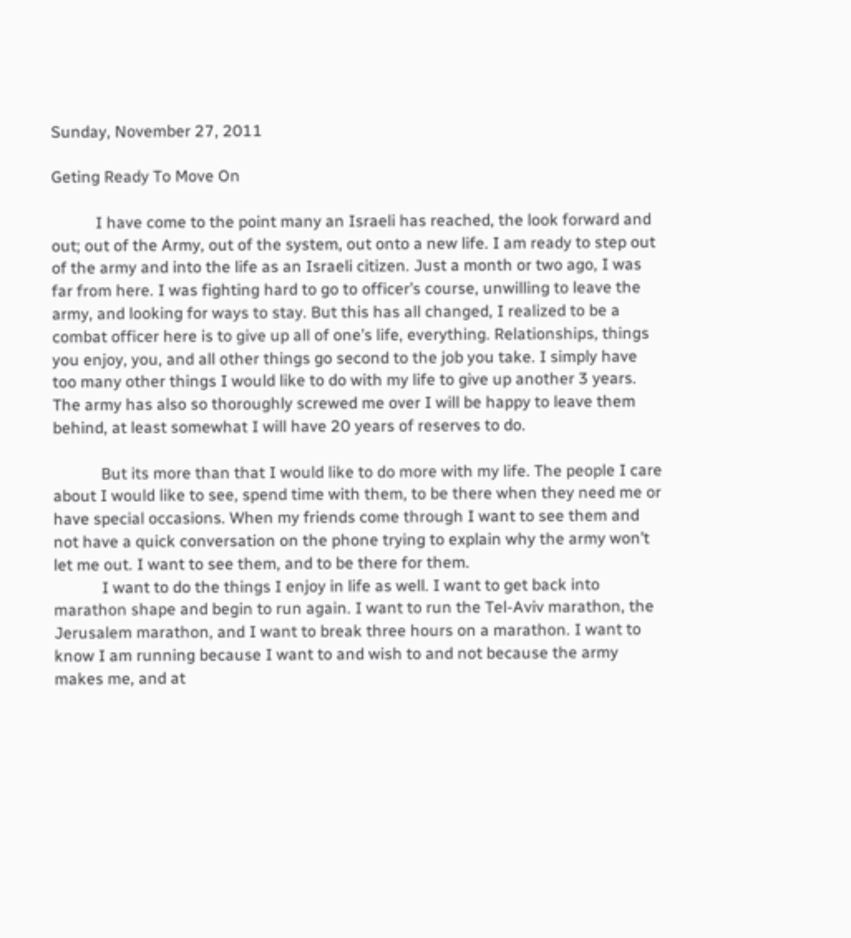Sunday, November 27, 2011

Geting Ready To Move On

           I have come to the point many an Israeli has reached, the look forward and out; out of the Army, out of the system, out onto a new life. I am ready to step out of the army and into the life as an Israeli citizen. Just a month or two ago, I was far from here. I was fighting hard to go to officer’s course, unwilling to leave the army, and looking for ways to stay. But this has all changed, I realized to be a combat officer here is to give up all of one’s life, everything. Relationships, things you enjoy, you, and all other things go second to the job you take. I simply have too many other things I would like to do with my life to give up another 3 years. The army has also so thoroughly screwed me over I will be happy to leave them behind, at least somewhat I will have 20 years of reserves to do.

            But its more than that I would like to do more with my life. The people I care about I would like to see, spend time with them, to be there when they need me or have special occasions. When my friends come through I want to see them and not have a quick conversation on the phone trying to explain why the army won’t let me out. I want to see them, and to be there for them.
            I want to do the things I enjoy in life as well. I want to get back into marathon shape and begin to run again. I want to run the Tel-Aviv marathon, the Jerusalem marathon, and I want to break three hours on a marathon. I want to know I am running because I want to and wish to and not because the army makes me, and at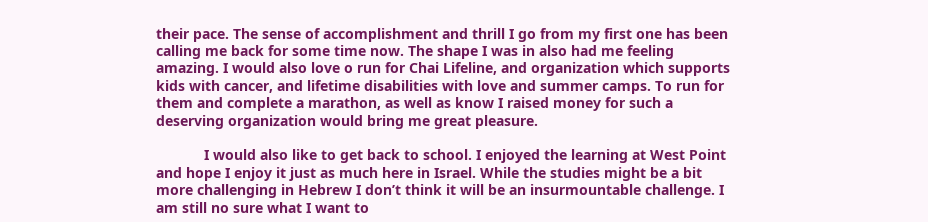their pace. The sense of accomplishment and thrill I go from my first one has been calling me back for some time now. The shape I was in also had me feeling amazing. I would also love o run for Chai Lifeline, and organization which supports kids with cancer, and lifetime disabilities with love and summer camps. To run for them and complete a marathon, as well as know I raised money for such a deserving organization would bring me great pleasure.

            I would also like to get back to school. I enjoyed the learning at West Point and hope I enjoy it just as much here in Israel. While the studies might be a bit more challenging in Hebrew I don’t think it will be an insurmountable challenge. I am still no sure what I want to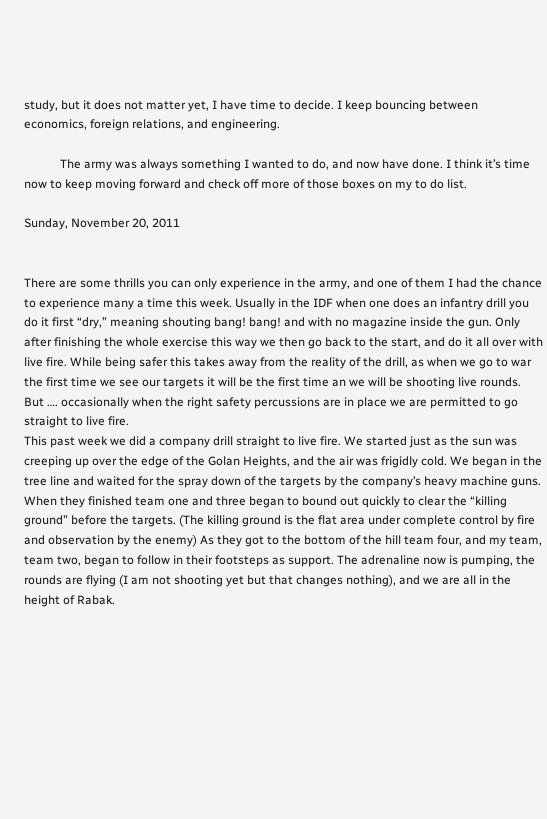study, but it does not matter yet, I have time to decide. I keep bouncing between economics, foreign relations, and engineering.

            The army was always something I wanted to do, and now have done. I think it’s time now to keep moving forward and check off more of those boxes on my to do list.

Sunday, November 20, 2011


There are some thrills you can only experience in the army, and one of them I had the chance to experience many a time this week. Usually in the IDF when one does an infantry drill you do it first “dry,” meaning shouting bang! bang! and with no magazine inside the gun. Only after finishing the whole exercise this way we then go back to the start, and do it all over with live fire. While being safer this takes away from the reality of the drill, as when we go to war the first time we see our targets it will be the first time an we will be shooting live rounds. But …. occasionally when the right safety percussions are in place we are permitted to go straight to live fire.
This past week we did a company drill straight to live fire. We started just as the sun was creeping up over the edge of the Golan Heights, and the air was frigidly cold. We began in the tree line and waited for the spray down of the targets by the company’s heavy machine guns. When they finished team one and three began to bound out quickly to clear the “killing ground” before the targets. (The killing ground is the flat area under complete control by fire and observation by the enemy) As they got to the bottom of the hill team four, and my team, team two, began to follow in their footsteps as support. The adrenaline now is pumping, the rounds are flying (I am not shooting yet but that changes nothing), and we are all in the height of Rabak.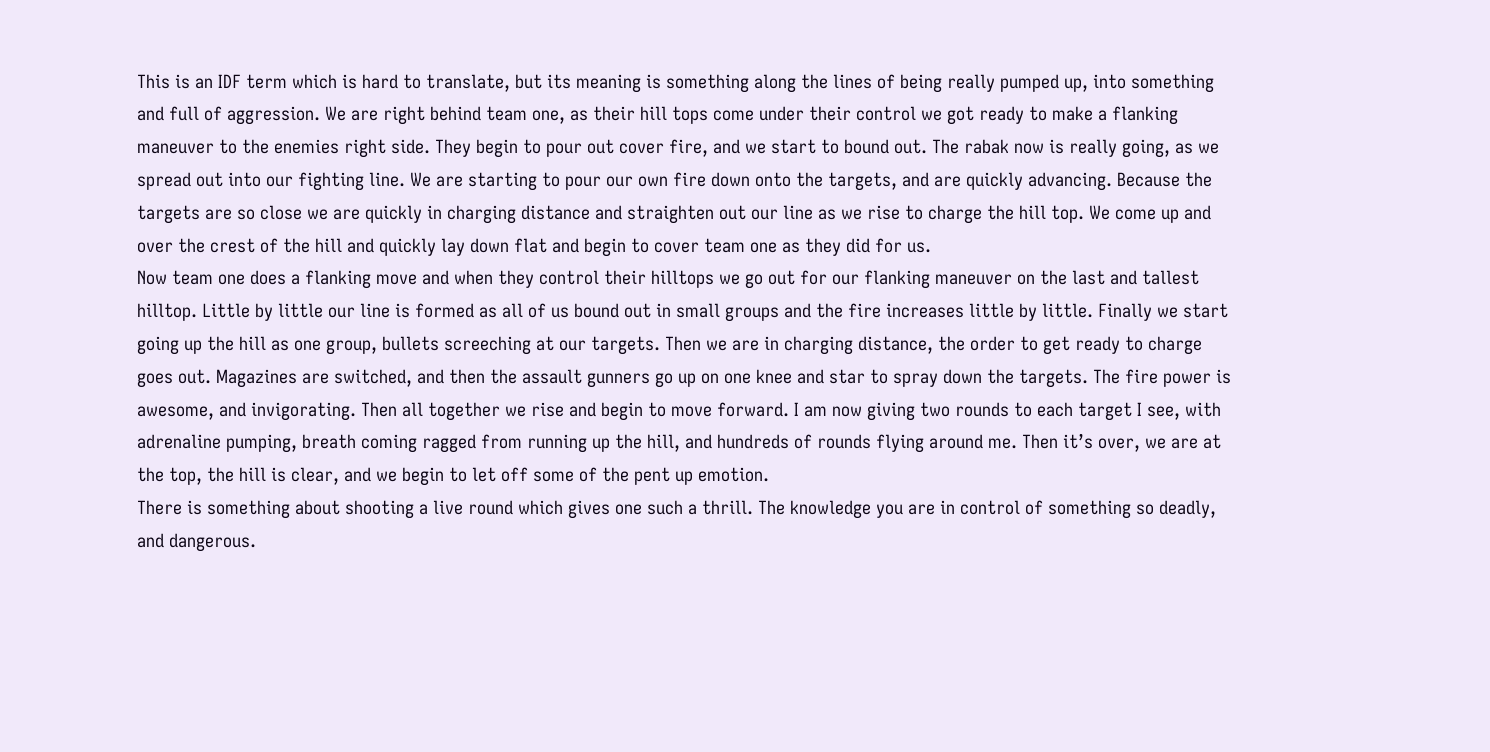This is an IDF term which is hard to translate, but its meaning is something along the lines of being really pumped up, into something and full of aggression. We are right behind team one, as their hill tops come under their control we got ready to make a flanking maneuver to the enemies right side. They begin to pour out cover fire, and we start to bound out. The rabak now is really going, as we spread out into our fighting line. We are starting to pour our own fire down onto the targets, and are quickly advancing. Because the targets are so close we are quickly in charging distance and straighten out our line as we rise to charge the hill top. We come up and over the crest of the hill and quickly lay down flat and begin to cover team one as they did for us.
Now team one does a flanking move and when they control their hilltops we go out for our flanking maneuver on the last and tallest hilltop. Little by little our line is formed as all of us bound out in small groups and the fire increases little by little. Finally we start going up the hill as one group, bullets screeching at our targets. Then we are in charging distance, the order to get ready to charge goes out. Magazines are switched, and then the assault gunners go up on one knee and star to spray down the targets. The fire power is awesome, and invigorating. Then all together we rise and begin to move forward. I am now giving two rounds to each target I see, with adrenaline pumping, breath coming ragged from running up the hill, and hundreds of rounds flying around me. Then it’s over, we are at the top, the hill is clear, and we begin to let off some of the pent up emotion.
There is something about shooting a live round which gives one such a thrill. The knowledge you are in control of something so deadly, and dangerous.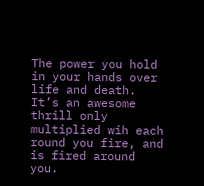The power you hold in your hands over life and death.  It’s an awesome thrill only multiplied wih each round you fire, and is fired around you.